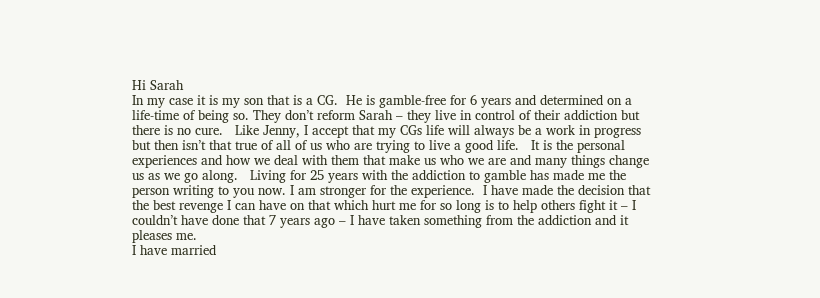Hi Sarah
In my case it is my son that is a CG.  He is gamble-free for 6 years and determined on a life-time of being so. They don’t reform Sarah – they live in control of their addiction but there is no cure.   Like Jenny, I accept that my CGs life will always be a work in progress but then isn’t that true of all of us who are trying to live a good life.   It is the personal experiences and how we deal with them that make us who we are and many things change us as we go along.   Living for 25 years with the addiction to gamble has made me the person writing to you now. I am stronger for the experience.  I have made the decision that the best revenge I can have on that which hurt me for so long is to help others fight it – I couldn’t have done that 7 years ago – I have taken something from the addiction and it pleases me.
I have married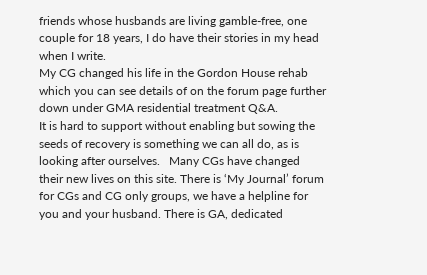friends whose husbands are living gamble-free, one couple for 18 years, I do have their stories in my head when I write.
My CG changed his life in the Gordon House rehab which you can see details of on the forum page further down under GMA residential treatment Q&A.
It is hard to support without enabling but sowing the seeds of recovery is something we can all do, as is looking after ourselves.   Many CGs have changed their new lives on this site. There is ‘My Journal’ forum for CGs and CG only groups, we have a helpline for you and your husband. There is GA, dedicated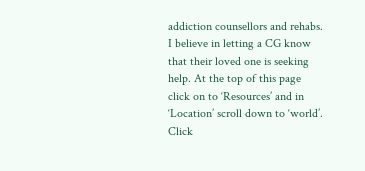addiction counsellors and rehabs.   I believe in letting a CG know that their loved one is seeking help. At the top of this page click on to ‘Resources’ and in ‘Location’ scroll down to ‘world’. Click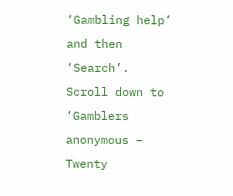‘Gambling help’ and then ‘Search’.   Scroll down to ‘Gamblers anonymous – Twenty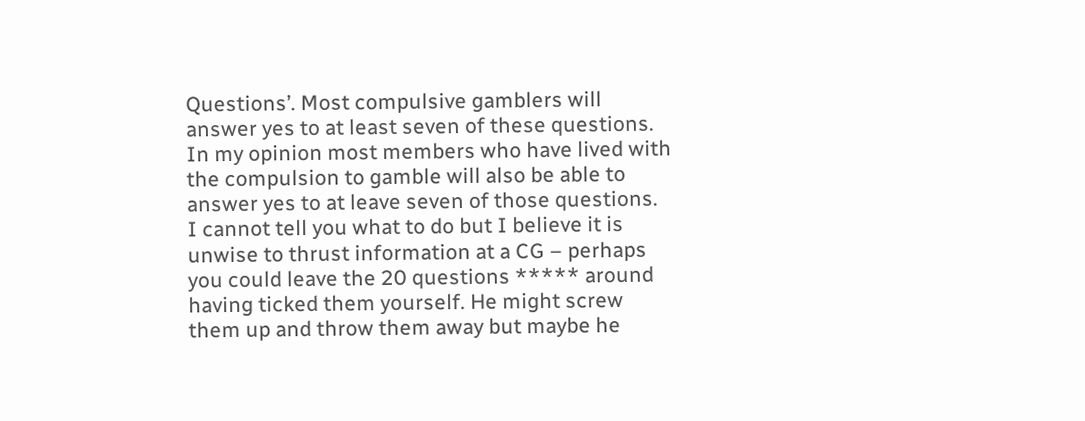Questions’. Most compulsive gamblers will answer yes to at least seven of these questions.   In my opinion most members who have lived with the compulsion to gamble will also be able to answer yes to at leave seven of those questions.
I cannot tell you what to do but I believe it is unwise to thrust information at a CG – perhaps you could leave the 20 questions ***** around having ticked them yourself. He might screw them up and throw them away but maybe he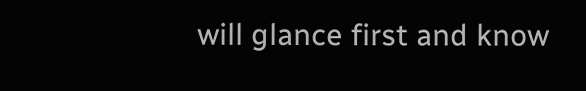will glance first and know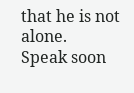that he is not alone.
Speak soon